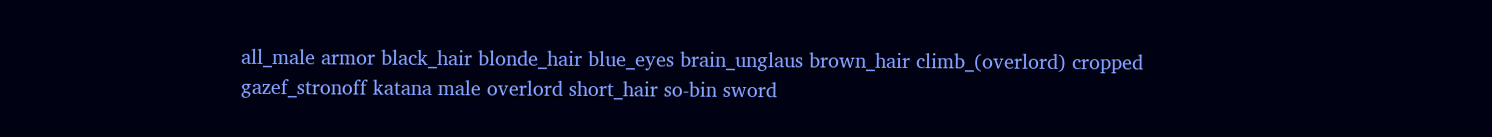all_male armor black_hair blonde_hair blue_eyes brain_unglaus brown_hair climb_(overlord) cropped gazef_stronoff katana male overlord short_hair so-bin sword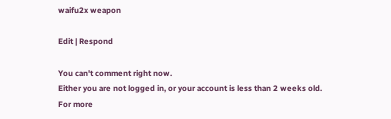waifu2x weapon

Edit | Respond

You can't comment right now.
Either you are not logged in, or your account is less than 2 weeks old.
For more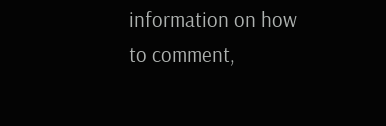information on how to comment,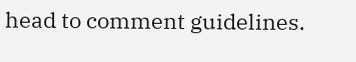head to comment guidelines.